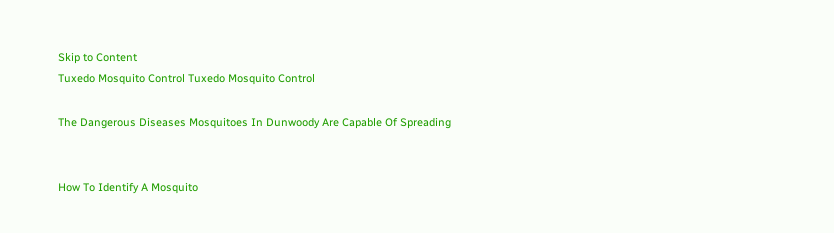Skip to Content
Tuxedo Mosquito Control Tuxedo Mosquito Control

The Dangerous Diseases Mosquitoes In Dunwoody Are Capable Of Spreading


How To Identify A Mosquito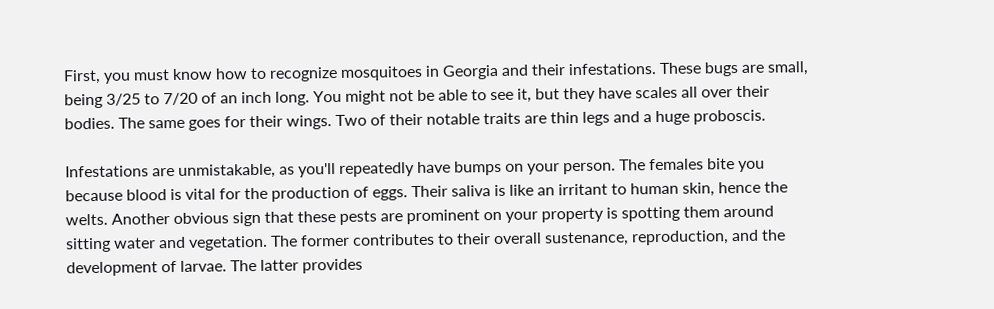First, you must know how to recognize mosquitoes in Georgia and their infestations. These bugs are small, being 3/25 to 7/20 of an inch long. You might not be able to see it, but they have scales all over their bodies. The same goes for their wings. Two of their notable traits are thin legs and a huge proboscis.

Infestations are unmistakable, as you'll repeatedly have bumps on your person. The females bite you because blood is vital for the production of eggs. Their saliva is like an irritant to human skin, hence the welts. Another obvious sign that these pests are prominent on your property is spotting them around sitting water and vegetation. The former contributes to their overall sustenance, reproduction, and the development of larvae. The latter provides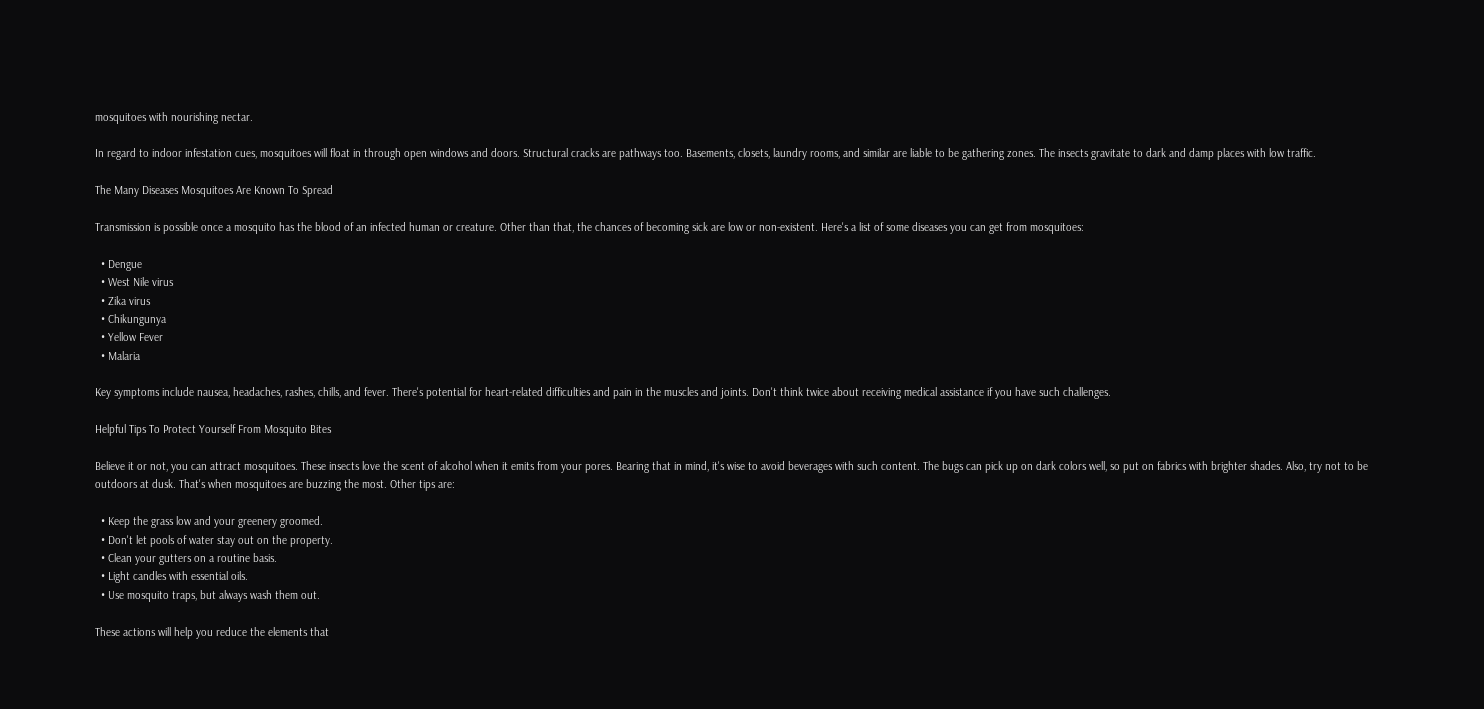mosquitoes with nourishing nectar.

In regard to indoor infestation cues, mosquitoes will float in through open windows and doors. Structural cracks are pathways too. Basements, closets, laundry rooms, and similar are liable to be gathering zones. The insects gravitate to dark and damp places with low traffic.

The Many Diseases Mosquitoes Are Known To Spread

Transmission is possible once a mosquito has the blood of an infected human or creature. Other than that, the chances of becoming sick are low or non-existent. Here's a list of some diseases you can get from mosquitoes:

  • Dengue
  • West Nile virus
  • Zika virus
  • Chikungunya
  • Yellow Fever
  • Malaria

Key symptoms include nausea, headaches, rashes, chills, and fever. There's potential for heart-related difficulties and pain in the muscles and joints. Don't think twice about receiving medical assistance if you have such challenges.

Helpful Tips To Protect Yourself From Mosquito Bites

Believe it or not, you can attract mosquitoes. These insects love the scent of alcohol when it emits from your pores. Bearing that in mind, it's wise to avoid beverages with such content. The bugs can pick up on dark colors well, so put on fabrics with brighter shades. Also, try not to be outdoors at dusk. That's when mosquitoes are buzzing the most. Other tips are:

  • Keep the grass low and your greenery groomed.
  • Don't let pools of water stay out on the property.
  • Clean your gutters on a routine basis.
  • Light candles with essential oils.
  • Use mosquito traps, but always wash them out.

These actions will help you reduce the elements that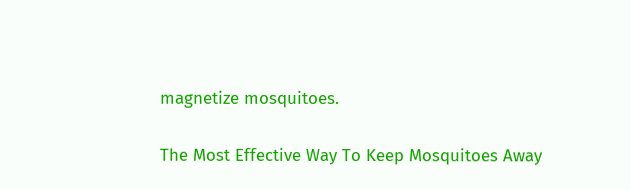magnetize mosquitoes.

The Most Effective Way To Keep Mosquitoes Away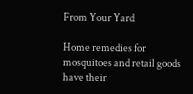From Your Yard

Home remedies for mosquitoes and retail goods have their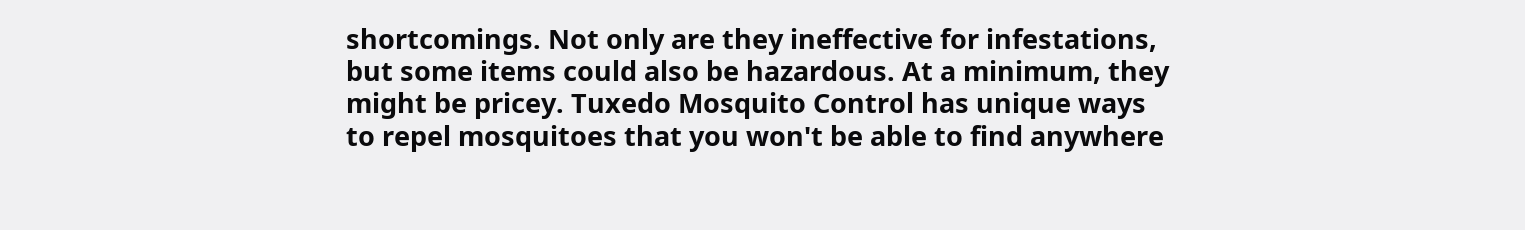shortcomings. Not only are they ineffective for infestations, but some items could also be hazardous. At a minimum, they might be pricey. Tuxedo Mosquito Control has unique ways to repel mosquitoes that you won't be able to find anywhere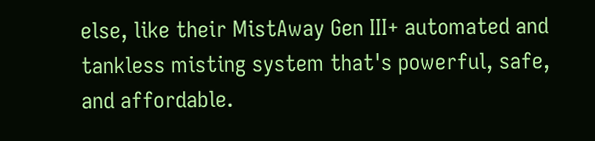else, like their MistAway Gen III+ automated and tankless misting system that's powerful, safe, and affordable.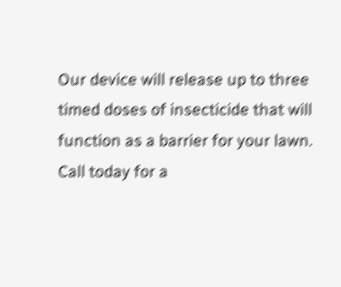Our device will release up to three timed doses of insecticide that will function as a barrier for your lawn. Call today for a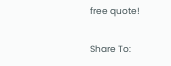free quote!

Share To: